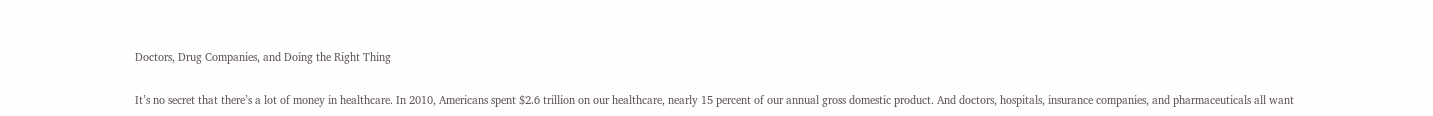Doctors, Drug Companies, and Doing the Right Thing

It’s no secret that there’s a lot of money in healthcare. In 2010, Americans spent $2.6 trillion on our healthcare, nearly 15 percent of our annual gross domestic product. And doctors, hospitals, insurance companies, and pharmaceuticals all want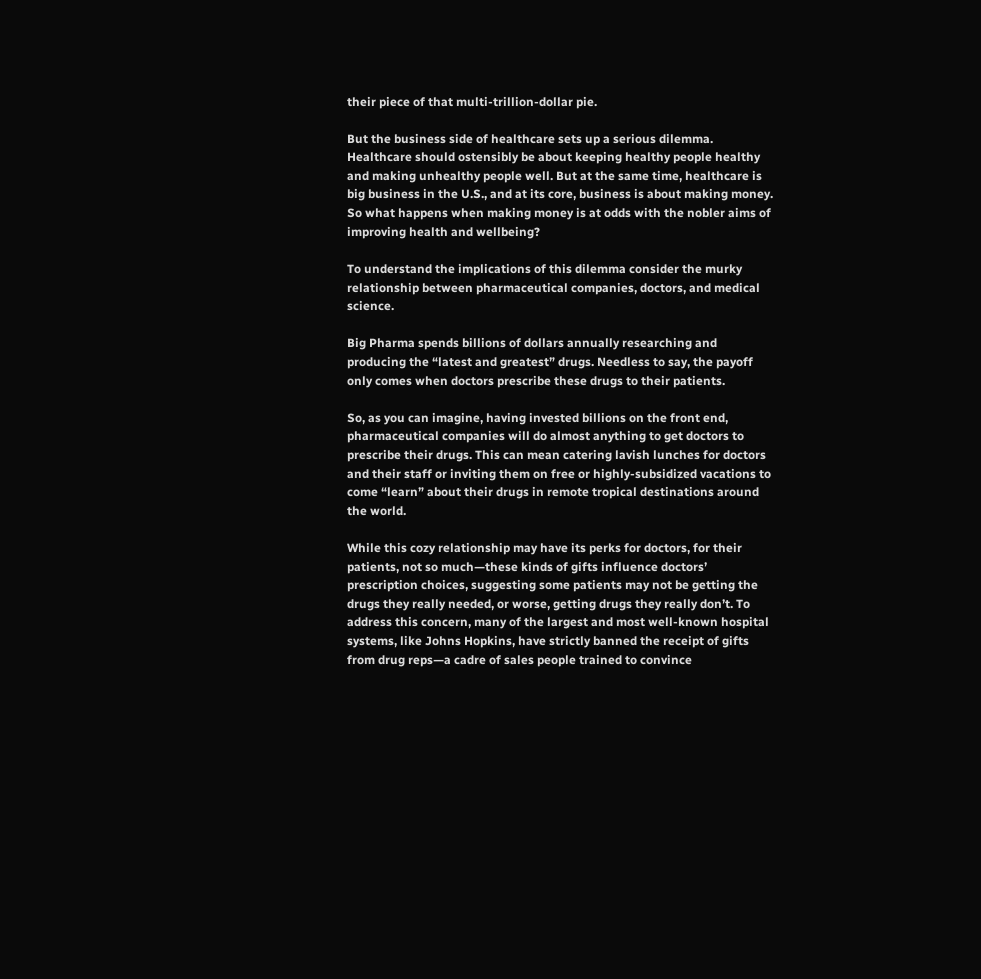their piece of that multi-trillion-dollar pie.

But the business side of healthcare sets up a serious dilemma. Healthcare should ostensibly be about keeping healthy people healthy and making unhealthy people well. But at the same time, healthcare is big business in the U.S., and at its core, business is about making money. So what happens when making money is at odds with the nobler aims of improving health and wellbeing?

To understand the implications of this dilemma consider the murky relationship between pharmaceutical companies, doctors, and medical science.

Big Pharma spends billions of dollars annually researching and producing the “latest and greatest” drugs. Needless to say, the payoff only comes when doctors prescribe these drugs to their patients.

So, as you can imagine, having invested billions on the front end, pharmaceutical companies will do almost anything to get doctors to prescribe their drugs. This can mean catering lavish lunches for doctors and their staff or inviting them on free or highly-subsidized vacations to come “learn” about their drugs in remote tropical destinations around the world.

While this cozy relationship may have its perks for doctors, for their patients, not so much—these kinds of gifts influence doctors’ prescription choices, suggesting some patients may not be getting the drugs they really needed, or worse, getting drugs they really don’t. To address this concern, many of the largest and most well-known hospital systems, like Johns Hopkins, have strictly banned the receipt of gifts from drug reps—a cadre of sales people trained to convince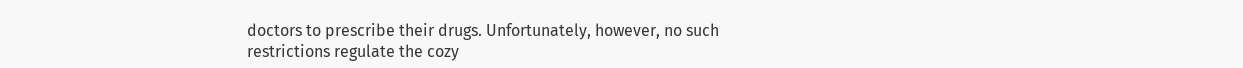doctors to prescribe their drugs. Unfortunately, however, no such restrictions regulate the cozy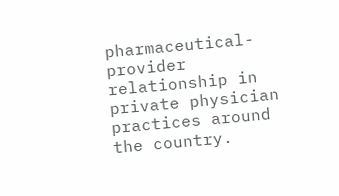pharmaceutical-provider relationship in private physician practices around the country.